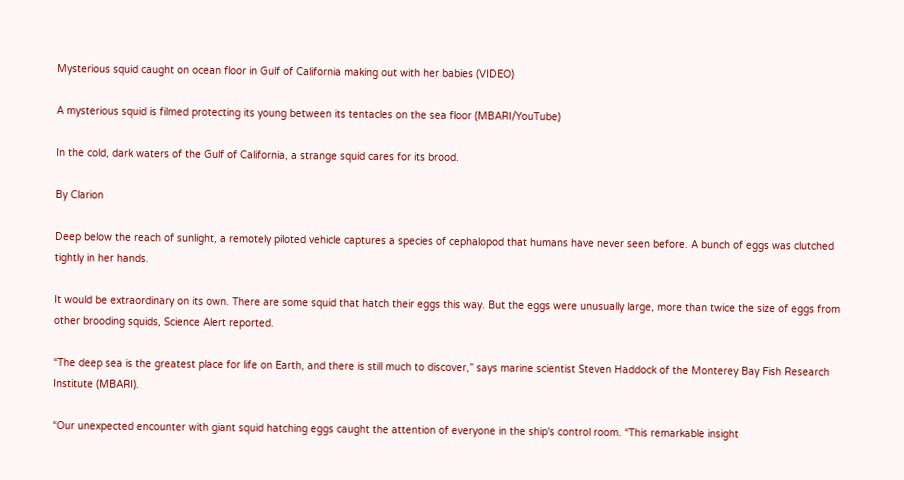Mysterious squid caught on ocean floor in Gulf of California making out with her babies (VIDEO)

A mysterious squid is filmed protecting its young between its tentacles on the sea floor (MBARI/YouTube)

In the cold, dark waters of the Gulf of California, a strange squid cares for its brood.

By Clarion

Deep below the reach of sunlight, a remotely piloted vehicle captures a species of cephalopod that humans have never seen before. A bunch of eggs was clutched tightly in her hands.

It would be extraordinary on its own. There are some squid that hatch their eggs this way. But the eggs were unusually large, more than twice the size of eggs from other brooding squids, Science Alert reported.

“The deep sea is the greatest place for life on Earth, and there is still much to discover,” says marine scientist Steven Haddock of the Monterey Bay Fish Research Institute (MBARI).

“Our unexpected encounter with giant squid hatching eggs caught the attention of everyone in the ship's control room. “This remarkable insight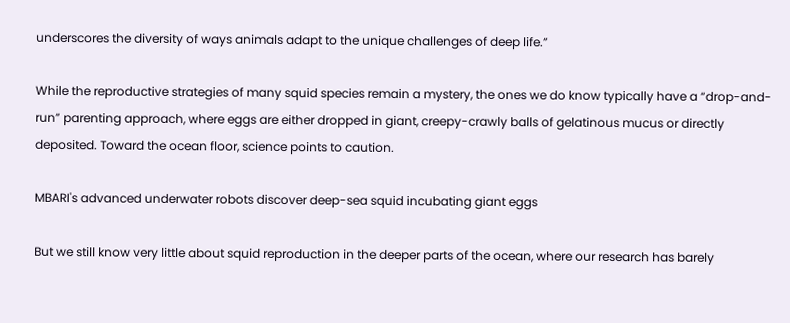underscores the diversity of ways animals adapt to the unique challenges of deep life.”

While the reproductive strategies of many squid species remain a mystery, the ones we do know typically have a “drop-and-run” parenting approach, where eggs are either dropped in giant, creepy-crawly balls of gelatinous mucus or directly deposited. Toward the ocean floor, science points to caution.

MBARI's advanced underwater robots discover deep-sea squid incubating giant eggs

But we still know very little about squid reproduction in the deeper parts of the ocean, where our research has barely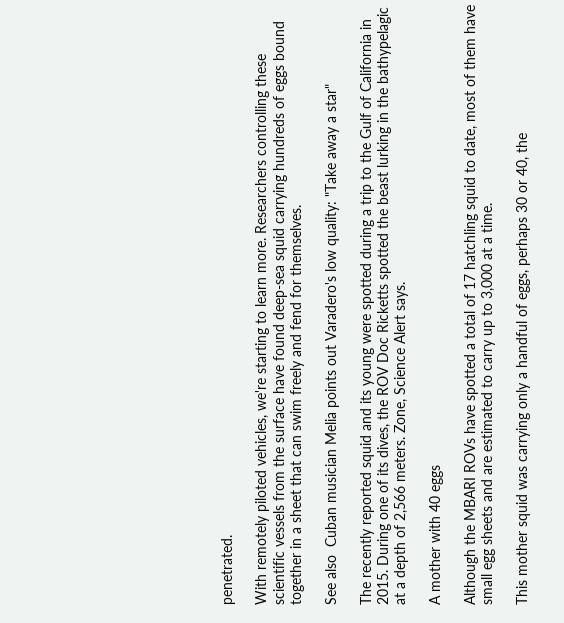penetrated.

With remotely piloted vehicles, we're starting to learn more. Researchers controlling these scientific vessels from the surface have found deep-sea squid carrying hundreds of eggs bound together in a sheet that can swim freely and fend for themselves.

See also  Cuban musician Melia points out Varadero's low quality: "Take away a star"

The recently reported squid and its young were spotted during a trip to the Gulf of California in 2015. During one of its dives, the ROV Doc Ricketts spotted the beast lurking in the bathypelagic at a depth of 2,566 meters. Zone, Science Alert says.

A mother with 40 eggs

Although the MBARI ROVs have spotted a total of 17 hatchling squid to date, most of them have small egg sheets and are estimated to carry up to 3,000 at a time.

This mother squid was carrying only a handful of eggs, perhaps 30 or 40, the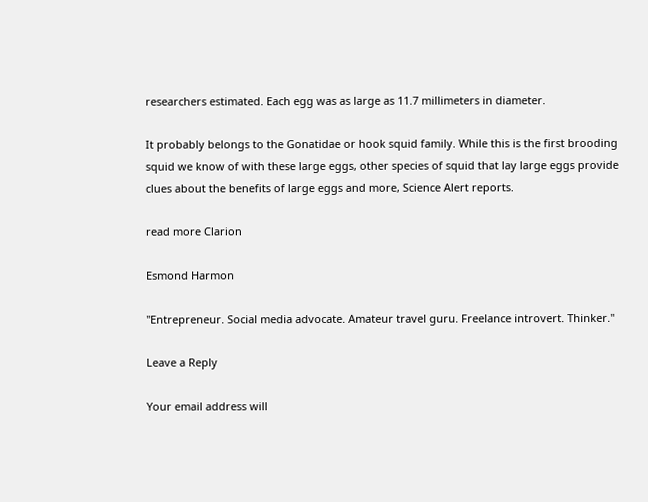researchers estimated. Each egg was as large as 11.7 millimeters in diameter.

It probably belongs to the Gonatidae or hook squid family. While this is the first brooding squid we know of with these large eggs, other species of squid that lay large eggs provide clues about the benefits of large eggs and more, Science Alert reports.

read more Clarion

Esmond Harmon

"Entrepreneur. Social media advocate. Amateur travel guru. Freelance introvert. Thinker."

Leave a Reply

Your email address will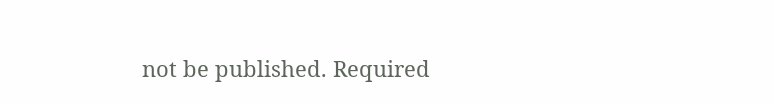not be published. Required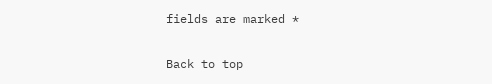fields are marked *

Back to top